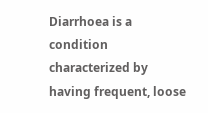Diarrhoea is a condition characterized by having frequent, loose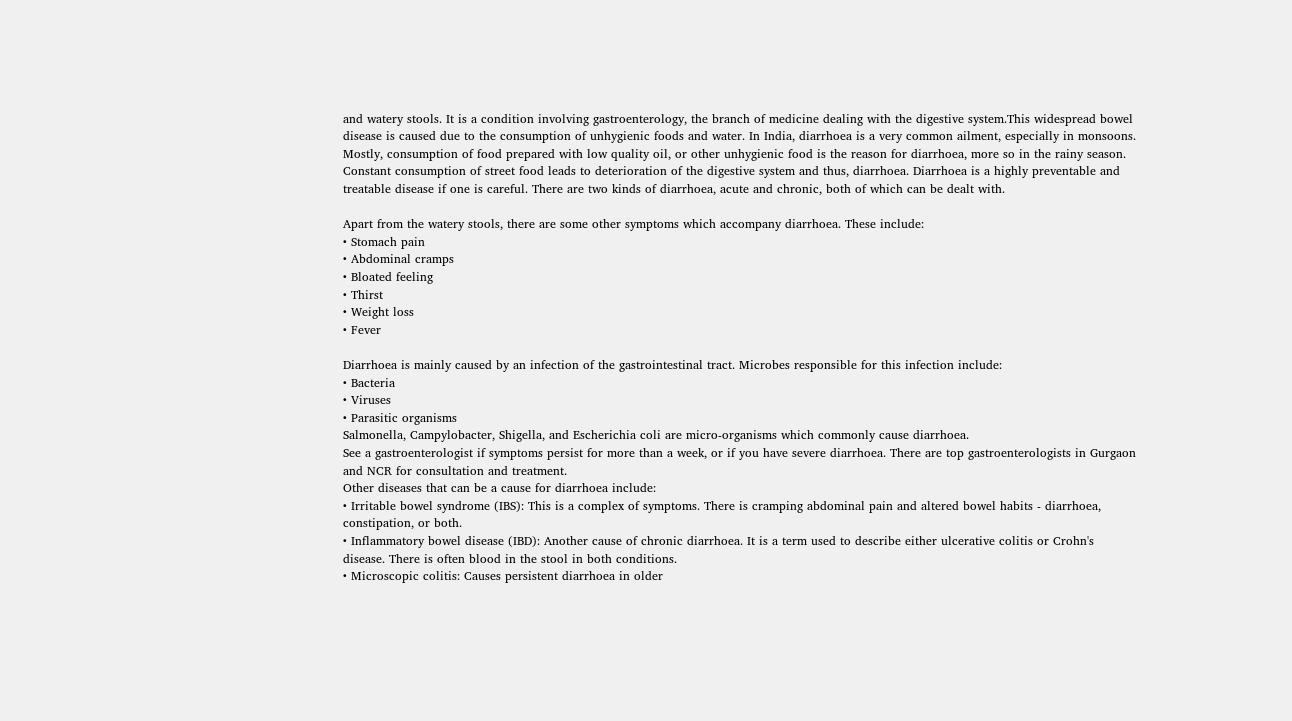and watery stools. It is a condition involving gastroenterology, the branch of medicine dealing with the digestive system.This widespread bowel disease is caused due to the consumption of unhygienic foods and water. In India, diarrhoea is a very common ailment, especially in monsoons. Mostly, consumption of food prepared with low quality oil, or other unhygienic food is the reason for diarrhoea, more so in the rainy season. Constant consumption of street food leads to deterioration of the digestive system and thus, diarrhoea. Diarrhoea is a highly preventable and treatable disease if one is careful. There are two kinds of diarrhoea, acute and chronic, both of which can be dealt with.

Apart from the watery stools, there are some other symptoms which accompany diarrhoea. These include:
• Stomach pain
• Abdominal cramps
• Bloated feeling
• Thirst
• Weight loss
• Fever

Diarrhoea is mainly caused by an infection of the gastrointestinal tract. Microbes responsible for this infection include:
• Bacteria
• Viruses
• Parasitic organisms
Salmonella, Campylobacter, Shigella, and Escherichia coli are micro-organisms which commonly cause diarrhoea.
See a gastroenterologist if symptoms persist for more than a week, or if you have severe diarrhoea. There are top gastroenterologists in Gurgaon and NCR for consultation and treatment.
Other diseases that can be a cause for diarrhoea include:
• Irritable bowel syndrome (IBS): This is a complex of symptoms. There is cramping abdominal pain and altered bowel habits - diarrhoea, constipation, or both.
• Inflammatory bowel disease (IBD): Another cause of chronic diarrhoea. It is a term used to describe either ulcerative colitis or Crohn's disease. There is often blood in the stool in both conditions.
• Microscopic colitis: Causes persistent diarrhoea in older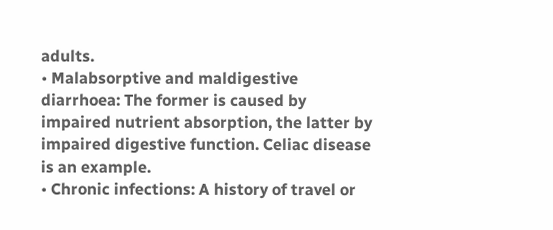adults.
• Malabsorptive and maldigestive diarrhoea: The former is caused by impaired nutrient absorption, the latter by impaired digestive function. Celiac disease is an example.
• Chronic infections: A history of travel or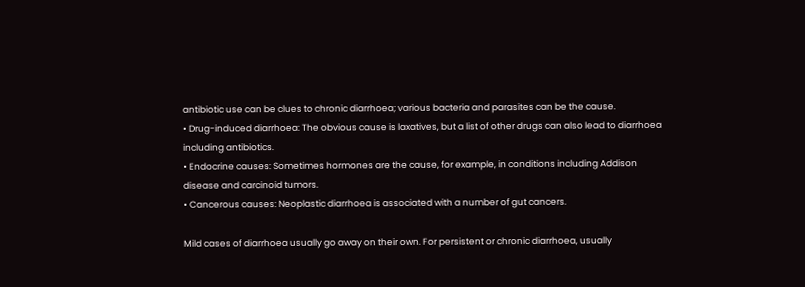antibiotic use can be clues to chronic diarrhoea; various bacteria and parasites can be the cause.
• Drug-induced diarrhoea: The obvious cause is laxatives, but a list of other drugs can also lead to diarrhoea including antibiotics.
• Endocrine causes: Sometimes hormones are the cause, for example, in conditions including Addison disease and carcinoid tumors.
• Cancerous causes: Neoplastic diarrhoea is associated with a number of gut cancers.

Mild cases of diarrhoea usually go away on their own. For persistent or chronic diarrhoea, usually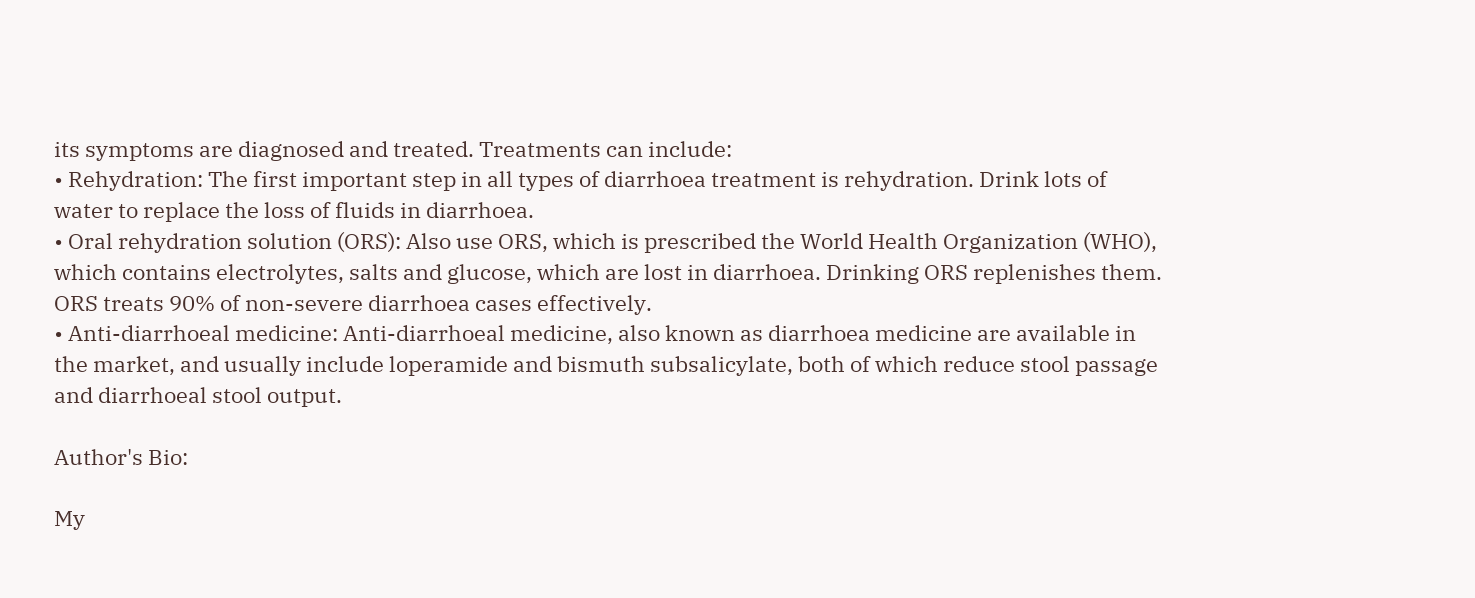its symptoms are diagnosed and treated. Treatments can include:
• Rehydration: The first important step in all types of diarrhoea treatment is rehydration. Drink lots of water to replace the loss of fluids in diarrhoea.
• Oral rehydration solution (ORS): Also use ORS, which is prescribed the World Health Organization (WHO), which contains electrolytes, salts and glucose, which are lost in diarrhoea. Drinking ORS replenishes them. ORS treats 90% of non-severe diarrhoea cases effectively.
• Anti-diarrhoeal medicine: Anti-diarrhoeal medicine, also known as diarrhoea medicine are available in the market, and usually include loperamide and bismuth subsalicylate, both of which reduce stool passage and diarrhoeal stool output.

Author's Bio:

My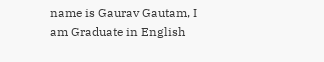name is Gaurav Gautam, I am Graduate in English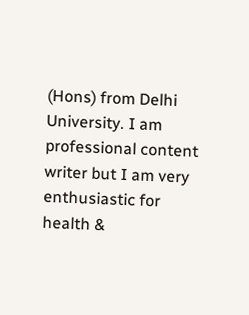(Hons) from Delhi University. I am professional content writer but I am very enthusiastic for health &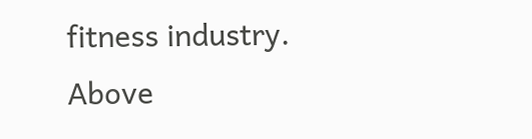fitness industry. Above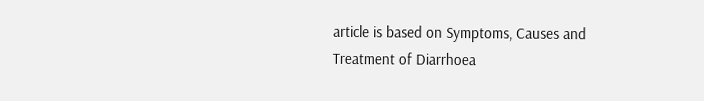article is based on Symptoms, Causes and Treatment of Diarrhoea